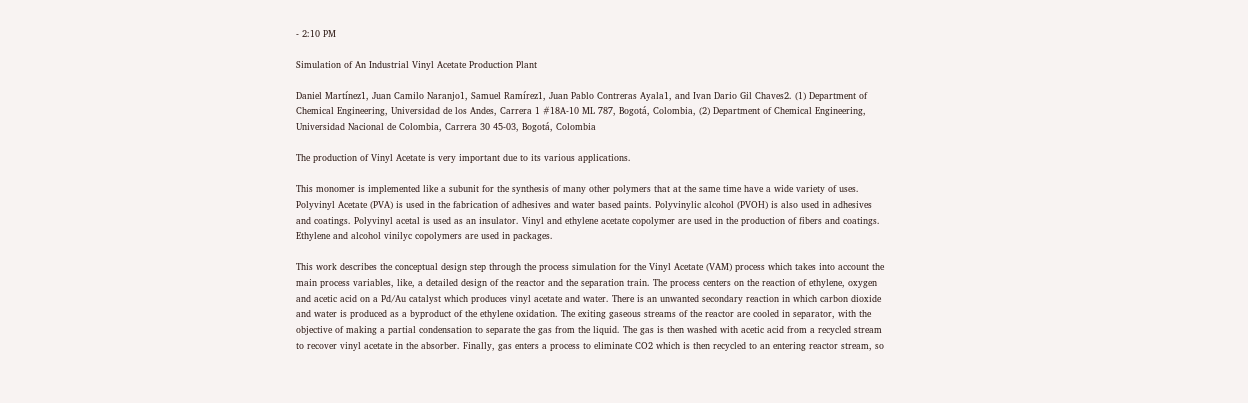- 2:10 PM

Simulation of An Industrial Vinyl Acetate Production Plant

Daniel Martínez1, Juan Camilo Naranjo1, Samuel Ramírez1, Juan Pablo Contreras Ayala1, and Ivan Dario Gil Chaves2. (1) Department of Chemical Engineering, Universidad de los Andes, Carrera 1 #18A-10 ML 787, Bogotá, Colombia, (2) Department of Chemical Engineering, Universidad Nacional de Colombia, Carrera 30 45-03, Bogotá, Colombia

The production of Vinyl Acetate is very important due to its various applications.

This monomer is implemented like a subunit for the synthesis of many other polymers that at the same time have a wide variety of uses. Polyvinyl Acetate (PVA) is used in the fabrication of adhesives and water based paints. Polyvinylic alcohol (PVOH) is also used in adhesives and coatings. Polyvinyl acetal is used as an insulator. Vinyl and ethylene acetate copolymer are used in the production of fibers and coatings. Ethylene and alcohol vinilyc copolymers are used in packages.

This work describes the conceptual design step through the process simulation for the Vinyl Acetate (VAM) process which takes into account the main process variables, like, a detailed design of the reactor and the separation train. The process centers on the reaction of ethylene, oxygen and acetic acid on a Pd/Au catalyst which produces vinyl acetate and water. There is an unwanted secondary reaction in which carbon dioxide and water is produced as a byproduct of the ethylene oxidation. The exiting gaseous streams of the reactor are cooled in separator, with the objective of making a partial condensation to separate the gas from the liquid. The gas is then washed with acetic acid from a recycled stream to recover vinyl acetate in the absorber. Finally, gas enters a process to eliminate CO2 which is then recycled to an entering reactor stream, so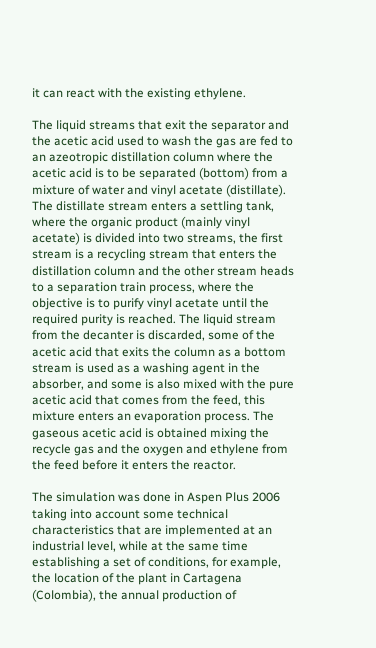it can react with the existing ethylene.

The liquid streams that exit the separator and the acetic acid used to wash the gas are fed to an azeotropic distillation column where the acetic acid is to be separated (bottom) from a mixture of water and vinyl acetate (distillate). The distillate stream enters a settling tank, where the organic product (mainly vinyl acetate) is divided into two streams, the first stream is a recycling stream that enters the distillation column and the other stream heads to a separation train process, where the objective is to purify vinyl acetate until the required purity is reached. The liquid stream from the decanter is discarded, some of the acetic acid that exits the column as a bottom stream is used as a washing agent in the absorber, and some is also mixed with the pure acetic acid that comes from the feed, this mixture enters an evaporation process. The gaseous acetic acid is obtained mixing the recycle gas and the oxygen and ethylene from the feed before it enters the reactor.

The simulation was done in Aspen Plus 2006 taking into account some technical characteristics that are implemented at an industrial level, while at the same time establishing a set of conditions, for example, the location of the plant in Cartagena (Colombia), the annual production of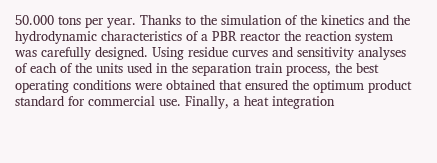50.000 tons per year. Thanks to the simulation of the kinetics and the hydrodynamic characteristics of a PBR reactor the reaction system was carefully designed. Using residue curves and sensitivity analyses of each of the units used in the separation train process, the best operating conditions were obtained that ensured the optimum product standard for commercial use. Finally, a heat integration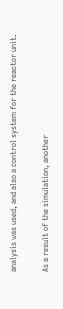analysis was used, and also a control system for the reactor unit.

As a result of the simulation, another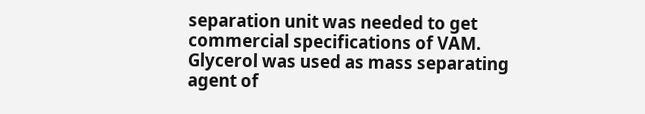separation unit was needed to get commercial specifications of VAM. Glycerol was used as mass separating agent of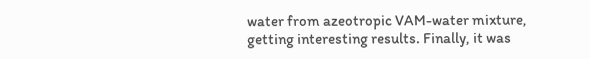water from azeotropic VAM-water mixture, getting interesting results. Finally, it was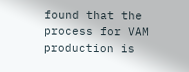found that the process for VAM production is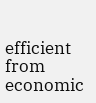efficient from economic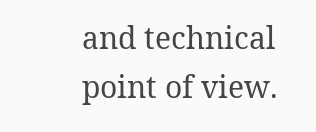and technical point of view.